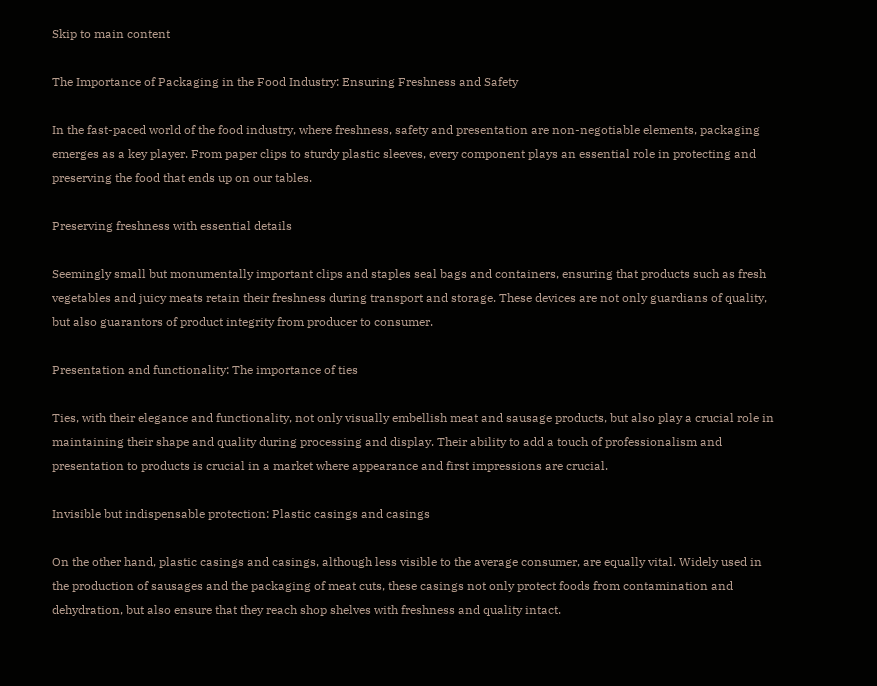Skip to main content

The Importance of Packaging in the Food Industry: Ensuring Freshness and Safety

In the fast-paced world of the food industry, where freshness, safety and presentation are non-negotiable elements, packaging emerges as a key player. From paper clips to sturdy plastic sleeves, every component plays an essential role in protecting and preserving the food that ends up on our tables.

Preserving freshness with essential details

Seemingly small but monumentally important clips and staples seal bags and containers, ensuring that products such as fresh vegetables and juicy meats retain their freshness during transport and storage. These devices are not only guardians of quality, but also guarantors of product integrity from producer to consumer.

Presentation and functionality: The importance of ties

Ties, with their elegance and functionality, not only visually embellish meat and sausage products, but also play a crucial role in maintaining their shape and quality during processing and display. Their ability to add a touch of professionalism and presentation to products is crucial in a market where appearance and first impressions are crucial.

Invisible but indispensable protection: Plastic casings and casings

On the other hand, plastic casings and casings, although less visible to the average consumer, are equally vital. Widely used in the production of sausages and the packaging of meat cuts, these casings not only protect foods from contamination and dehydration, but also ensure that they reach shop shelves with freshness and quality intact.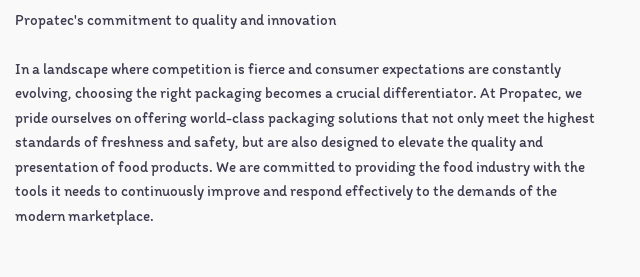Propatec's commitment to quality and innovation

In a landscape where competition is fierce and consumer expectations are constantly evolving, choosing the right packaging becomes a crucial differentiator. At Propatec, we pride ourselves on offering world-class packaging solutions that not only meet the highest standards of freshness and safety, but are also designed to elevate the quality and presentation of food products. We are committed to providing the food industry with the tools it needs to continuously improve and respond effectively to the demands of the modern marketplace.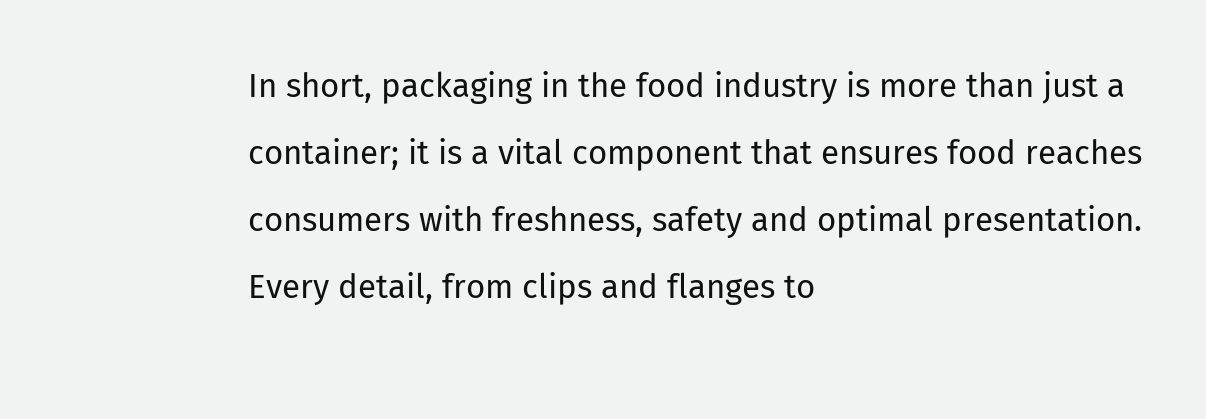In short, packaging in the food industry is more than just a container; it is a vital component that ensures food reaches consumers with freshness, safety and optimal presentation. Every detail, from clips and flanges to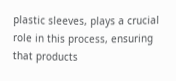plastic sleeves, plays a crucial role in this process, ensuring that products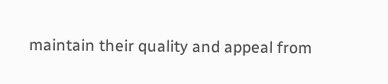maintain their quality and appeal from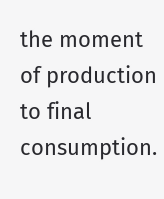the moment of production to final consumption.